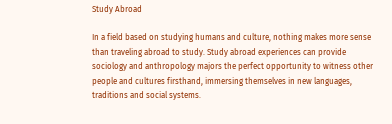Study Abroad

In a field based on studying humans and culture, nothing makes more sense than traveling abroad to study. Study abroad experiences can provide sociology and anthropology majors the perfect opportunity to witness other people and cultures firsthand, immersing themselves in new languages, traditions and social systems.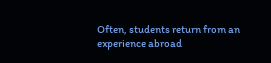Often, students return from an experience abroad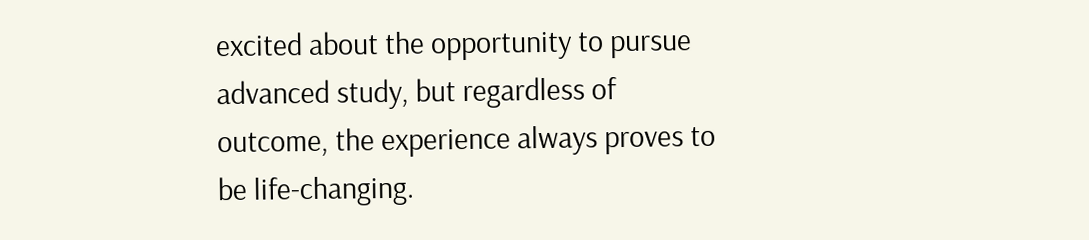excited about the opportunity to pursue advanced study, but regardless of outcome, the experience always proves to be life-changing.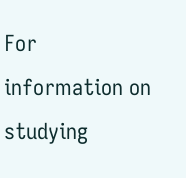For information on studying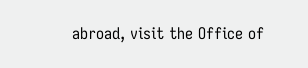abroad, visit the Office of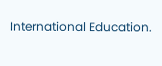International Education.